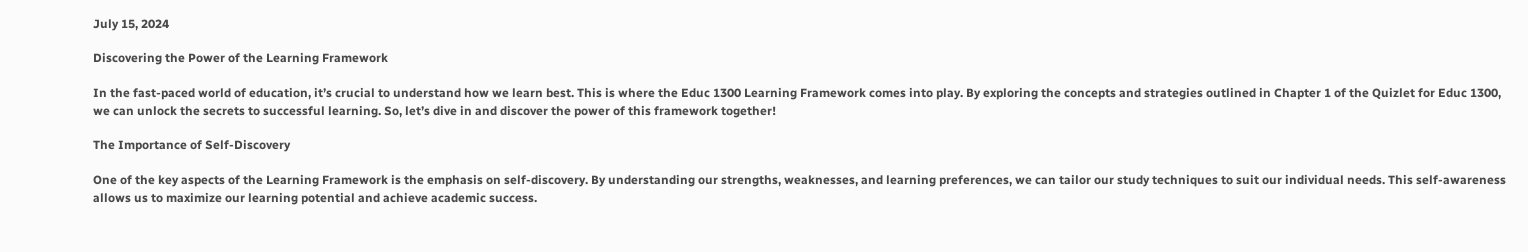July 15, 2024

Discovering the Power of the Learning Framework

In the fast-paced world of education, it’s crucial to understand how we learn best. This is where the Educ 1300 Learning Framework comes into play. By exploring the concepts and strategies outlined in Chapter 1 of the Quizlet for Educ 1300, we can unlock the secrets to successful learning. So, let’s dive in and discover the power of this framework together!

The Importance of Self-Discovery

One of the key aspects of the Learning Framework is the emphasis on self-discovery. By understanding our strengths, weaknesses, and learning preferences, we can tailor our study techniques to suit our individual needs. This self-awareness allows us to maximize our learning potential and achieve academic success.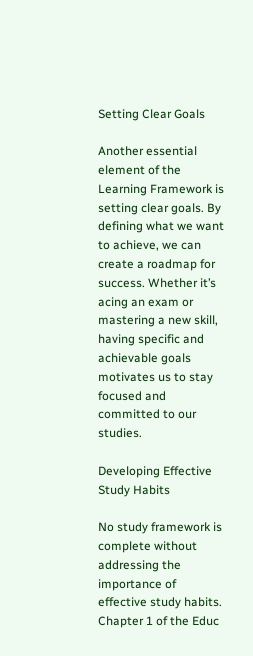Setting Clear Goals

Another essential element of the Learning Framework is setting clear goals. By defining what we want to achieve, we can create a roadmap for success. Whether it’s acing an exam or mastering a new skill, having specific and achievable goals motivates us to stay focused and committed to our studies.

Developing Effective Study Habits

No study framework is complete without addressing the importance of effective study habits. Chapter 1 of the Educ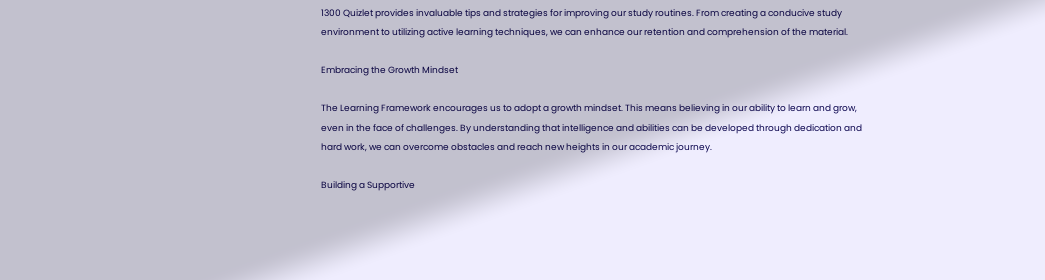1300 Quizlet provides invaluable tips and strategies for improving our study routines. From creating a conducive study environment to utilizing active learning techniques, we can enhance our retention and comprehension of the material.

Embracing the Growth Mindset

The Learning Framework encourages us to adopt a growth mindset. This means believing in our ability to learn and grow, even in the face of challenges. By understanding that intelligence and abilities can be developed through dedication and hard work, we can overcome obstacles and reach new heights in our academic journey.

Building a Supportive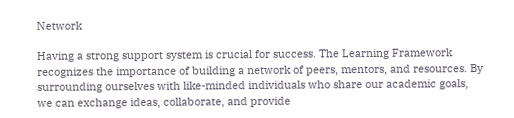Network

Having a strong support system is crucial for success. The Learning Framework recognizes the importance of building a network of peers, mentors, and resources. By surrounding ourselves with like-minded individuals who share our academic goals, we can exchange ideas, collaborate, and provide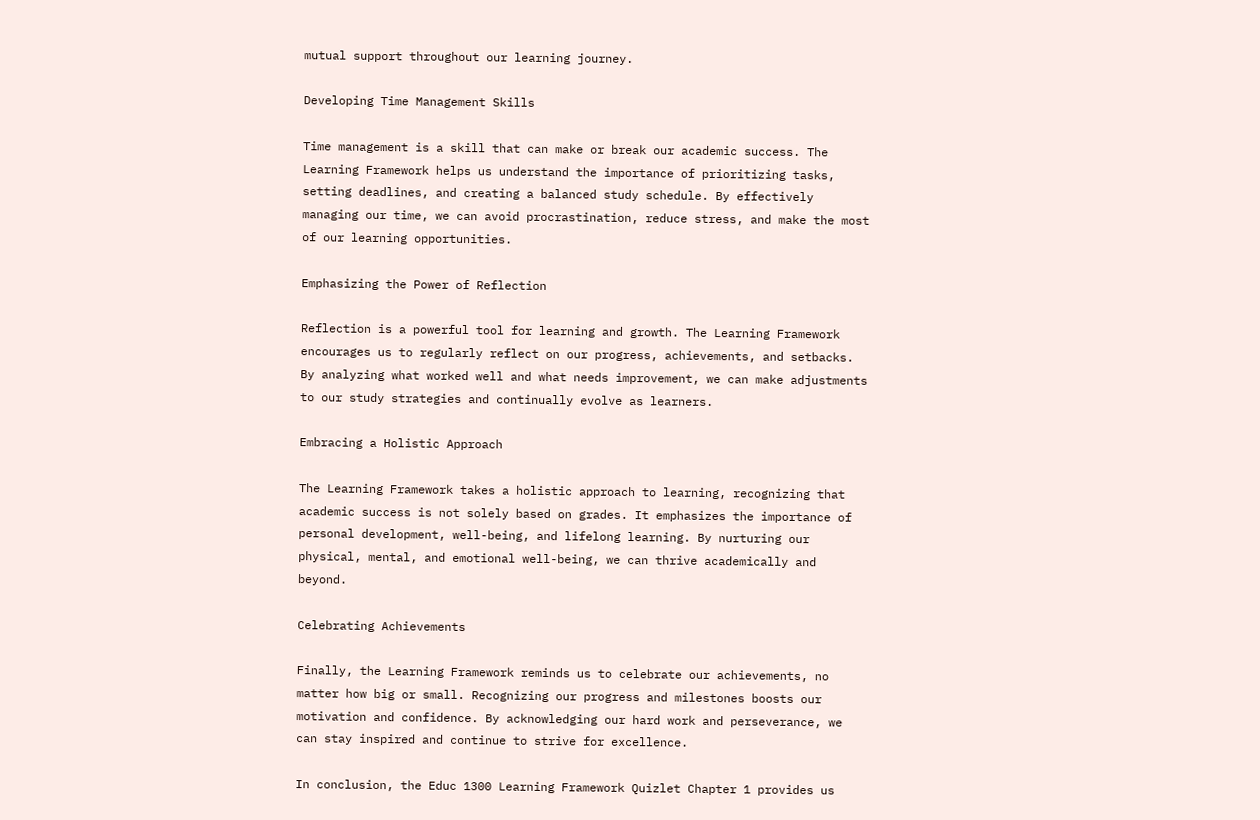mutual support throughout our learning journey.

Developing Time Management Skills

Time management is a skill that can make or break our academic success. The Learning Framework helps us understand the importance of prioritizing tasks, setting deadlines, and creating a balanced study schedule. By effectively managing our time, we can avoid procrastination, reduce stress, and make the most of our learning opportunities.

Emphasizing the Power of Reflection

Reflection is a powerful tool for learning and growth. The Learning Framework encourages us to regularly reflect on our progress, achievements, and setbacks. By analyzing what worked well and what needs improvement, we can make adjustments to our study strategies and continually evolve as learners.

Embracing a Holistic Approach

The Learning Framework takes a holistic approach to learning, recognizing that academic success is not solely based on grades. It emphasizes the importance of personal development, well-being, and lifelong learning. By nurturing our physical, mental, and emotional well-being, we can thrive academically and beyond.

Celebrating Achievements

Finally, the Learning Framework reminds us to celebrate our achievements, no matter how big or small. Recognizing our progress and milestones boosts our motivation and confidence. By acknowledging our hard work and perseverance, we can stay inspired and continue to strive for excellence.

In conclusion, the Educ 1300 Learning Framework Quizlet Chapter 1 provides us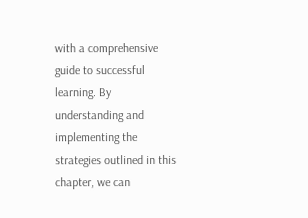with a comprehensive guide to successful learning. By understanding and implementing the strategies outlined in this chapter, we can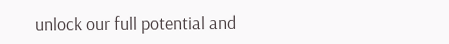unlock our full potential and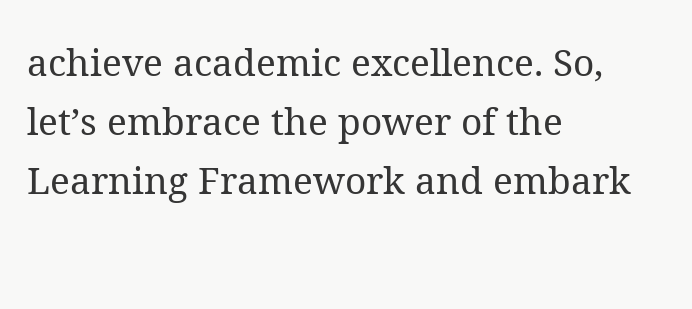achieve academic excellence. So, let’s embrace the power of the Learning Framework and embark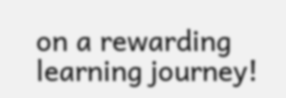on a rewarding learning journey!